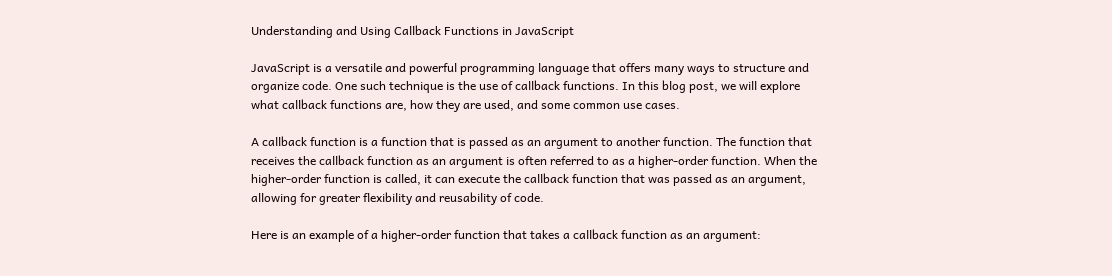Understanding and Using Callback Functions in JavaScript

JavaScript is a versatile and powerful programming language that offers many ways to structure and organize code. One such technique is the use of callback functions. In this blog post, we will explore what callback functions are, how they are used, and some common use cases.

A callback function is a function that is passed as an argument to another function. The function that receives the callback function as an argument is often referred to as a higher-order function. When the higher-order function is called, it can execute the callback function that was passed as an argument, allowing for greater flexibility and reusability of code.

Here is an example of a higher-order function that takes a callback function as an argument: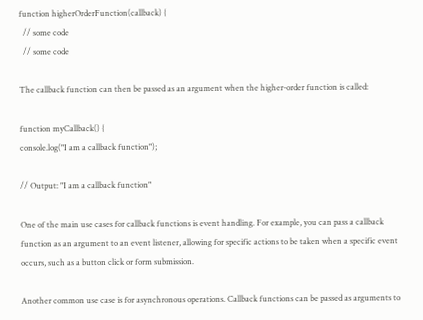function higherOrderFunction(callback) {
  // some code
  // some code

The callback function can then be passed as an argument when the higher-order function is called:

function myCallback() {
console.log("I am a callback function");

// Output: "I am a callback function"

One of the main use cases for callback functions is event handling. For example, you can pass a callback function as an argument to an event listener, allowing for specific actions to be taken when a specific event occurs, such as a button click or form submission.

Another common use case is for asynchronous operations. Callback functions can be passed as arguments to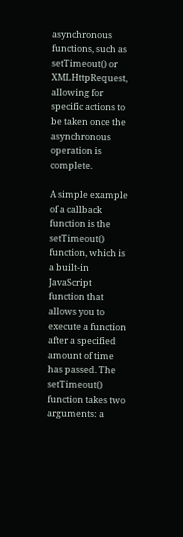asynchronous functions, such as setTimeout() or XMLHttpRequest, allowing for specific actions to be taken once the asynchronous operation is complete.

A simple example of a callback function is the setTimeout() function, which is a built-in JavaScript function that allows you to execute a function after a specified amount of time has passed. The setTimeout() function takes two arguments: a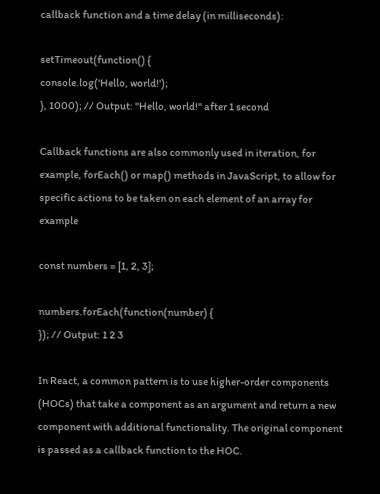callback function and a time delay (in milliseconds):

setTimeout(function() {
console.log('Hello, world!');
}, 1000); // Output: "Hello, world!" after 1 second

Callback functions are also commonly used in iteration, for example, forEach() or map() methods in JavaScript, to allow for specific actions to be taken on each element of an array for example

const numbers = [1, 2, 3];

numbers.forEach(function(number) {
}); // Output: 1 2 3

In React, a common pattern is to use higher-order components (HOCs) that take a component as an argument and return a new component with additional functionality. The original component is passed as a callback function to the HOC.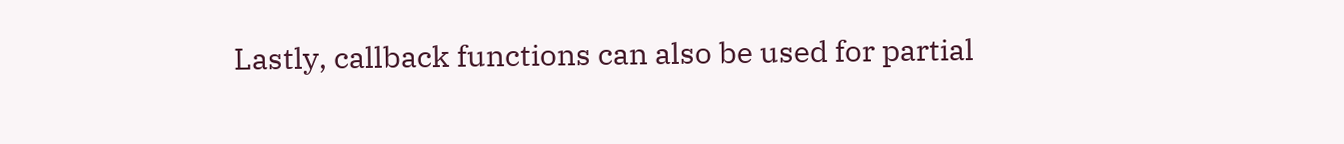Lastly, callback functions can also be used for partial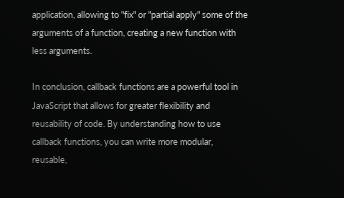application, allowing to "fix" or "partial apply" some of the arguments of a function, creating a new function with less arguments.

In conclusion, callback functions are a powerful tool in JavaScript that allows for greater flexibility and reusability of code. By understanding how to use callback functions, you can write more modular, reusable,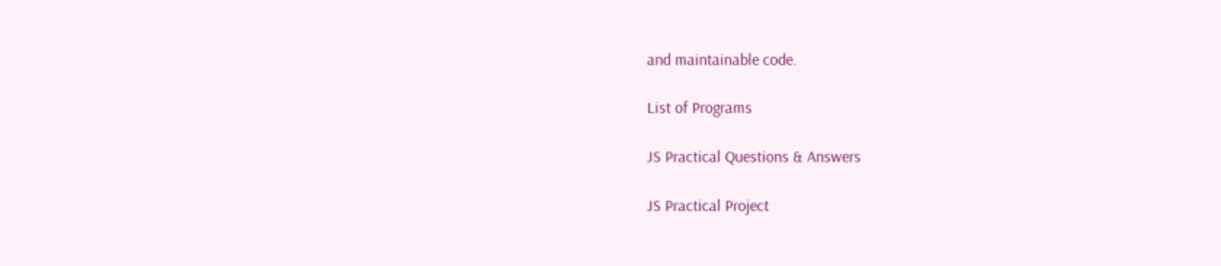and maintainable code.

List of Programs

JS Practical Questions & Answers

JS Practical Project